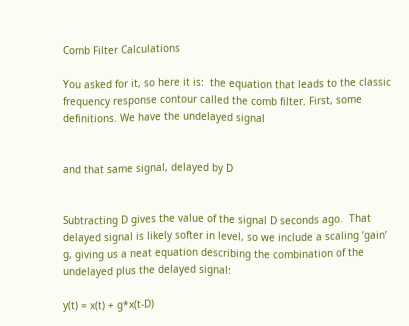Comb Filter Calculations

You asked for it, so here it is:  the equation that leads to the classic frequency response contour called the comb filter. First, some definitions. We have the undelayed signal


and that same signal, delayed by D


Subtracting D gives the value of the signal D seconds ago.  That delayed signal is likely softer in level, so we include a scaling ‘gain’ g, giving us a neat equation describing the combination of the undelayed plus the delayed signal:

y(t) = x(t) + g*x(t-D)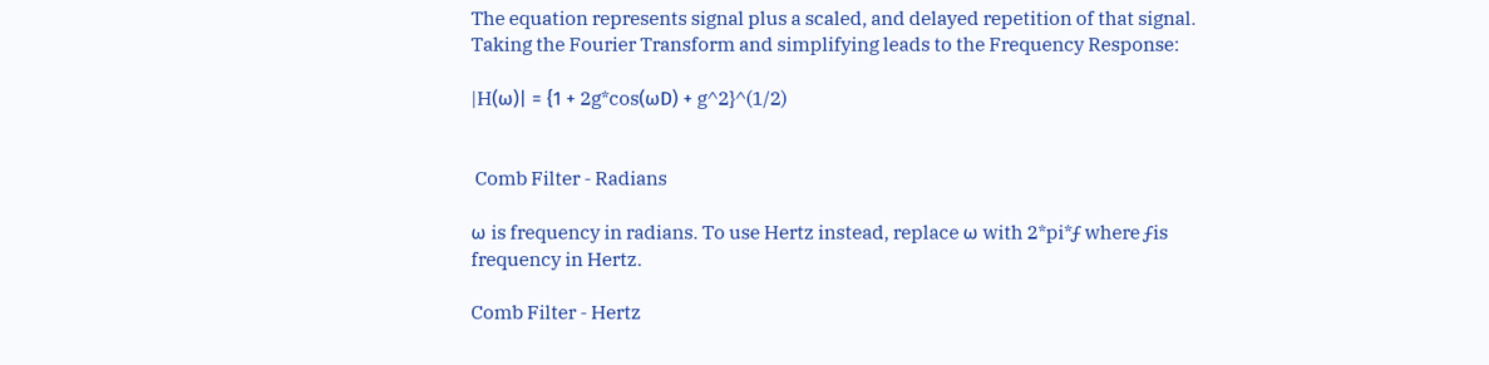The equation represents signal plus a scaled, and delayed repetition of that signal. Taking the Fourier Transform and simplifying leads to the Frequency Response:

|H(ω)| = {1 + 2g*cos(ωD) + g^2}^(1/2)


 Comb Filter - Radians

ω is frequency in radians. To use Hertz instead, replace ω with 2*pi*ƒ where ƒis frequency in Hertz.

Comb Filter - Hertz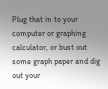Plug that in to your computer or graphing calculator, or bust out some graph paper and dig out your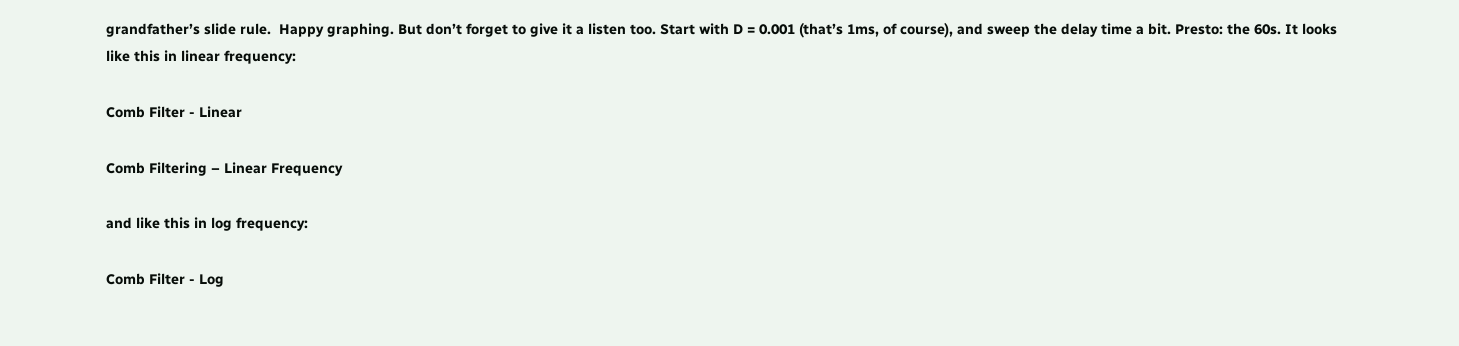grandfather’s slide rule.  Happy graphing. But don’t forget to give it a listen too. Start with D = 0.001 (that’s 1ms, of course), and sweep the delay time a bit. Presto: the 60s. It looks like this in linear frequency:

Comb Filter - Linear

Comb Filtering – Linear Frequency

and like this in log frequency:

Comb Filter - Log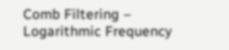Comb Filtering – Logarithmic Frequency